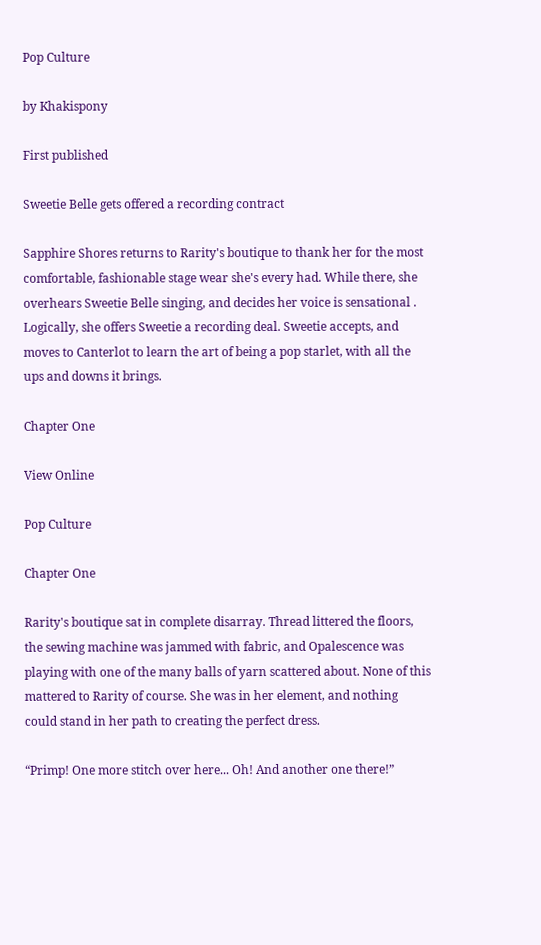Pop Culture

by Khakispony

First published

Sweetie Belle gets offered a recording contract

Sapphire Shores returns to Rarity's boutique to thank her for the most comfortable, fashionable stage wear she's every had. While there, she overhears Sweetie Belle singing, and decides her voice is sensational . Logically, she offers Sweetie a recording deal. Sweetie accepts, and moves to Canterlot to learn the art of being a pop starlet, with all the ups and downs it brings.

Chapter One

View Online

Pop Culture

Chapter One

Rarity's boutique sat in complete disarray. Thread littered the floors, the sewing machine was jammed with fabric, and Opalescence was playing with one of the many balls of yarn scattered about. None of this mattered to Rarity of course. She was in her element, and nothing could stand in her path to creating the perfect dress.

“Primp! One more stitch over here... Oh! And another one there!”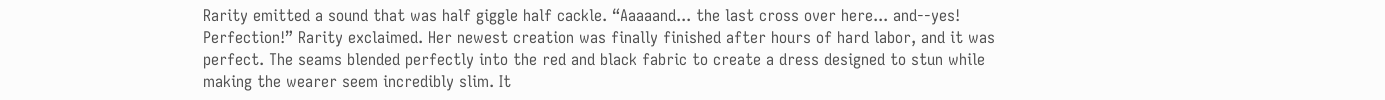Rarity emitted a sound that was half giggle half cackle. “Aaaaand... the last cross over here... and--yes! Perfection!” Rarity exclaimed. Her newest creation was finally finished after hours of hard labor, and it was perfect. The seams blended perfectly into the red and black fabric to create a dress designed to stun while making the wearer seem incredibly slim. It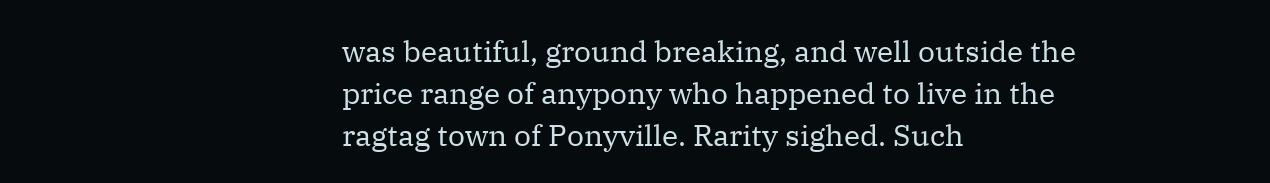was beautiful, ground breaking, and well outside the price range of anypony who happened to live in the ragtag town of Ponyville. Rarity sighed. Such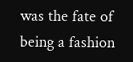was the fate of being a fashion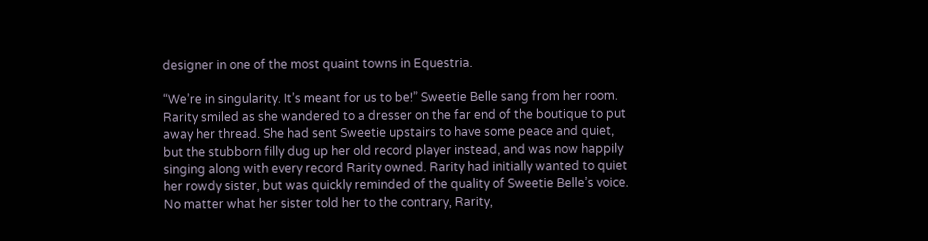designer in one of the most quaint towns in Equestria.

“We’re in singularity. It’s meant for us to be!” Sweetie Belle sang from her room. Rarity smiled as she wandered to a dresser on the far end of the boutique to put away her thread. She had sent Sweetie upstairs to have some peace and quiet, but the stubborn filly dug up her old record player instead, and was now happily singing along with every record Rarity owned. Rarity had initially wanted to quiet her rowdy sister, but was quickly reminded of the quality of Sweetie Belle’s voice. No matter what her sister told her to the contrary, Rarity,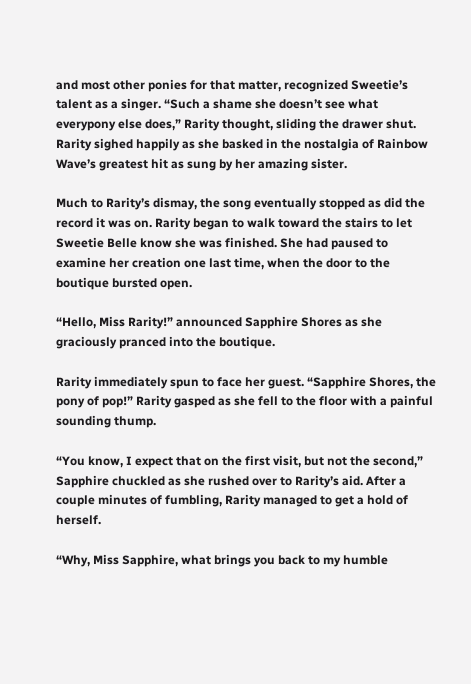and most other ponies for that matter, recognized Sweetie’s talent as a singer. “Such a shame she doesn’t see what everypony else does,” Rarity thought, sliding the drawer shut. Rarity sighed happily as she basked in the nostalgia of Rainbow Wave’s greatest hit as sung by her amazing sister.

Much to Rarity’s dismay, the song eventually stopped as did the record it was on. Rarity began to walk toward the stairs to let Sweetie Belle know she was finished. She had paused to examine her creation one last time, when the door to the boutique bursted open.

“Hello, Miss Rarity!” announced Sapphire Shores as she graciously pranced into the boutique.

Rarity immediately spun to face her guest. “Sapphire Shores, the pony of pop!” Rarity gasped as she fell to the floor with a painful sounding thump.

“You know, I expect that on the first visit, but not the second,” Sapphire chuckled as she rushed over to Rarity’s aid. After a couple minutes of fumbling, Rarity managed to get a hold of herself.

“Why, Miss Sapphire, what brings you back to my humble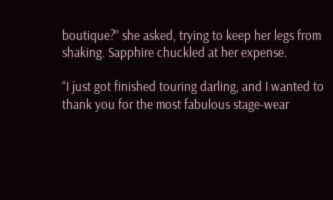boutique?” she asked, trying to keep her legs from shaking. Sapphire chuckled at her expense.

“I just got finished touring darling, and I wanted to thank you for the most fabulous stage-wear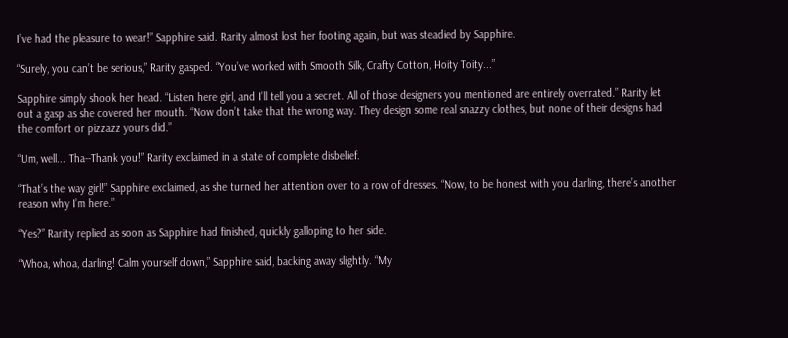I’ve had the pleasure to wear!” Sapphire said. Rarity almost lost her footing again, but was steadied by Sapphire.

“Surely, you can’t be serious,” Rarity gasped. “You’ve worked with Smooth Silk, Crafty Cotton, Hoity Toity...”

Sapphire simply shook her head. “Listen here girl, and I’ll tell you a secret. All of those designers you mentioned are entirely overrated.” Rarity let out a gasp as she covered her mouth. “Now don’t take that the wrong way. They design some real snazzy clothes, but none of their designs had the comfort or pizzazz yours did.”

“Um, well... Tha--Thank you!” Rarity exclaimed in a state of complete disbelief.

“That’s the way girl!” Sapphire exclaimed, as she turned her attention over to a row of dresses. “Now, to be honest with you darling, there’s another reason why I’m here.”

“Yes?” Rarity replied as soon as Sapphire had finished, quickly galloping to her side.

“Whoa, whoa, darling! Calm yourself down,” Sapphire said, backing away slightly. “My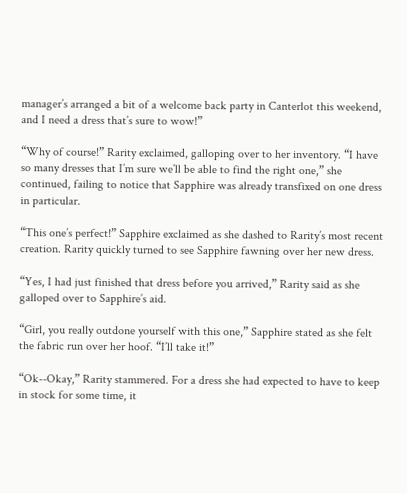manager’s arranged a bit of a welcome back party in Canterlot this weekend, and I need a dress that’s sure to wow!”

“Why of course!” Rarity exclaimed, galloping over to her inventory. “I have so many dresses that I’m sure we’ll be able to find the right one,” she continued, failing to notice that Sapphire was already transfixed on one dress in particular.

“This one’s perfect!” Sapphire exclaimed as she dashed to Rarity’s most recent creation. Rarity quickly turned to see Sapphire fawning over her new dress.

“Yes, I had just finished that dress before you arrived,” Rarity said as she galloped over to Sapphire’s aid.

“Girl, you really outdone yourself with this one,” Sapphire stated as she felt the fabric run over her hoof. “I’ll take it!”

“Ok--Okay,” Rarity stammered. For a dress she had expected to have to keep in stock for some time, it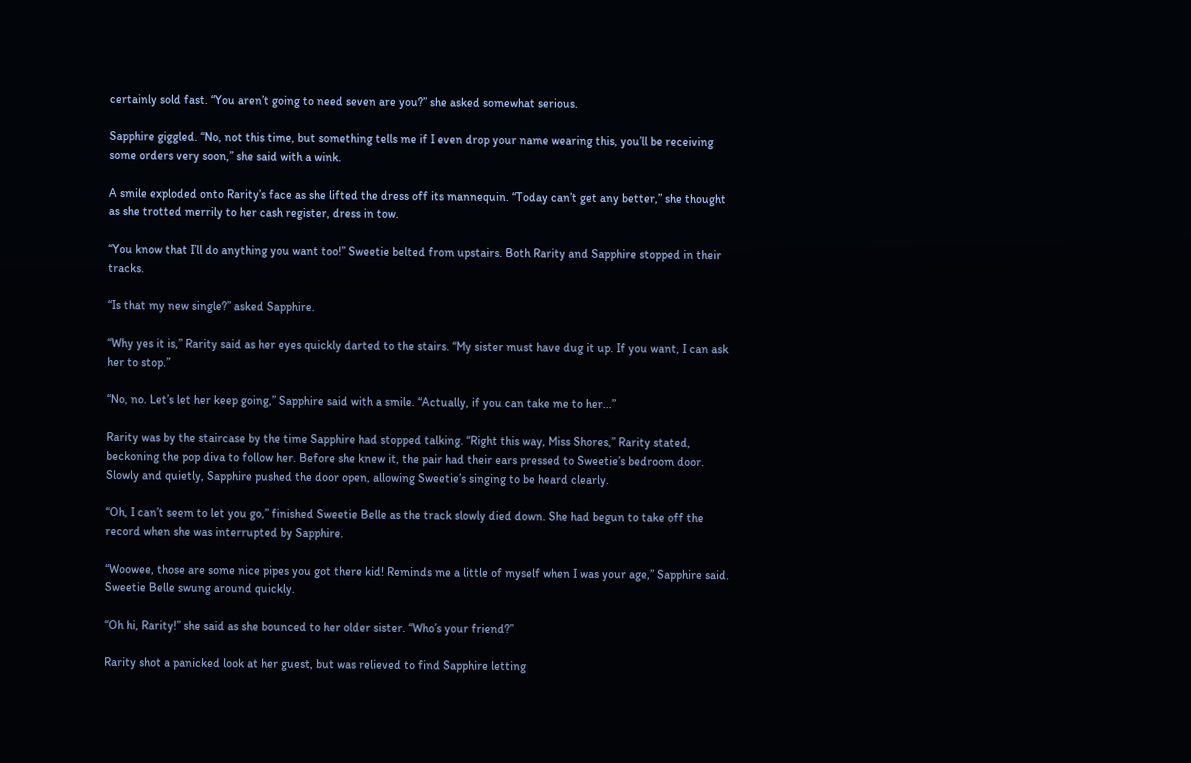certainly sold fast. “You aren’t going to need seven are you?” she asked somewhat serious.

Sapphire giggled. “No, not this time, but something tells me if I even drop your name wearing this, you’ll be receiving some orders very soon,” she said with a wink.

A smile exploded onto Rarity’s face as she lifted the dress off its mannequin. “Today can’t get any better,” she thought as she trotted merrily to her cash register, dress in tow.

“You know that I’ll do anything you want too!” Sweetie belted from upstairs. Both Rarity and Sapphire stopped in their tracks.

“Is that my new single?” asked Sapphire.

“Why yes it is,” Rarity said as her eyes quickly darted to the stairs. “My sister must have dug it up. If you want, I can ask her to stop.”

“No, no. Let’s let her keep going,” Sapphire said with a smile. “Actually, if you can take me to her...”

Rarity was by the staircase by the time Sapphire had stopped talking. “Right this way, Miss Shores,” Rarity stated, beckoning the pop diva to follow her. Before she knew it, the pair had their ears pressed to Sweetie’s bedroom door. Slowly and quietly, Sapphire pushed the door open, allowing Sweetie’s singing to be heard clearly.

“Oh, I can’t seem to let you go,” finished Sweetie Belle as the track slowly died down. She had begun to take off the record when she was interrupted by Sapphire.

“Woowee, those are some nice pipes you got there kid! Reminds me a little of myself when I was your age,” Sapphire said. Sweetie Belle swung around quickly.

“Oh hi, Rarity!” she said as she bounced to her older sister. “Who’s your friend?”

Rarity shot a panicked look at her guest, but was relieved to find Sapphire letting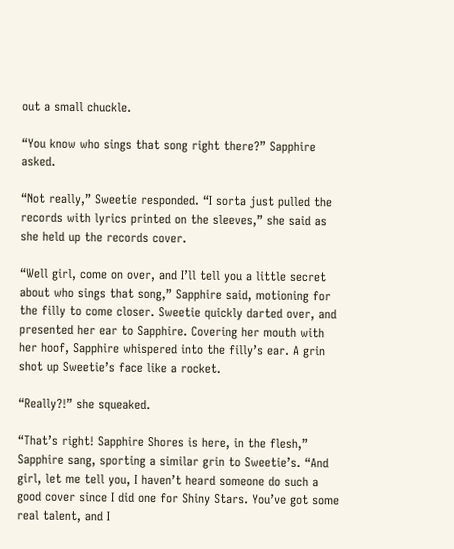out a small chuckle.

“You know who sings that song right there?” Sapphire asked.

“Not really,” Sweetie responded. “I sorta just pulled the records with lyrics printed on the sleeves,” she said as she held up the records cover.

“Well girl, come on over, and I’ll tell you a little secret about who sings that song,” Sapphire said, motioning for the filly to come closer. Sweetie quickly darted over, and presented her ear to Sapphire. Covering her mouth with her hoof, Sapphire whispered into the filly’s ear. A grin shot up Sweetie’s face like a rocket.

“Really?!” she squeaked.

“That’s right! Sapphire Shores is here, in the flesh,” Sapphire sang, sporting a similar grin to Sweetie’s. “And girl, let me tell you, I haven’t heard someone do such a good cover since I did one for Shiny Stars. You’ve got some real talent, and I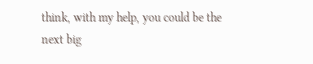think, with my help, you could be the next big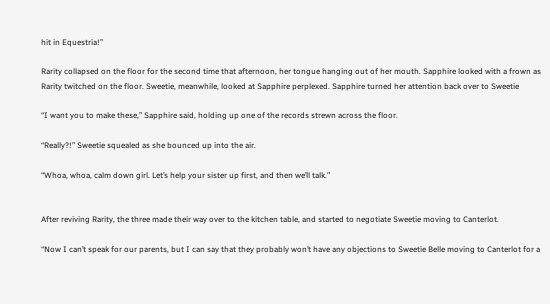hit in Equestria!”

Rarity collapsed on the floor for the second time that afternoon, her tongue hanging out of her mouth. Sapphire looked with a frown as Rarity twitched on the floor. Sweetie, meanwhile, looked at Sapphire perplexed. Sapphire turned her attention back over to Sweetie

“I want you to make these,” Sapphire said, holding up one of the records strewn across the floor.

“Really?!” Sweetie squealed as she bounced up into the air.

“Whoa, whoa, calm down girl. Let’s help your sister up first, and then we’ll talk.”


After reviving Rarity, the three made their way over to the kitchen table, and started to negotiate Sweetie moving to Canterlot.

“Now I can’t speak for our parents, but I can say that they probably won’t have any objections to Sweetie Belle moving to Canterlot for a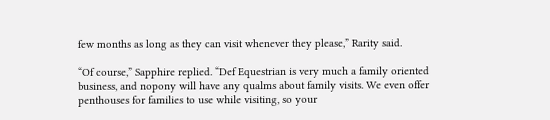few months as long as they can visit whenever they please,” Rarity said.

“Of course,” Sapphire replied. “Def Equestrian is very much a family oriented business, and nopony will have any qualms about family visits. We even offer penthouses for families to use while visiting, so your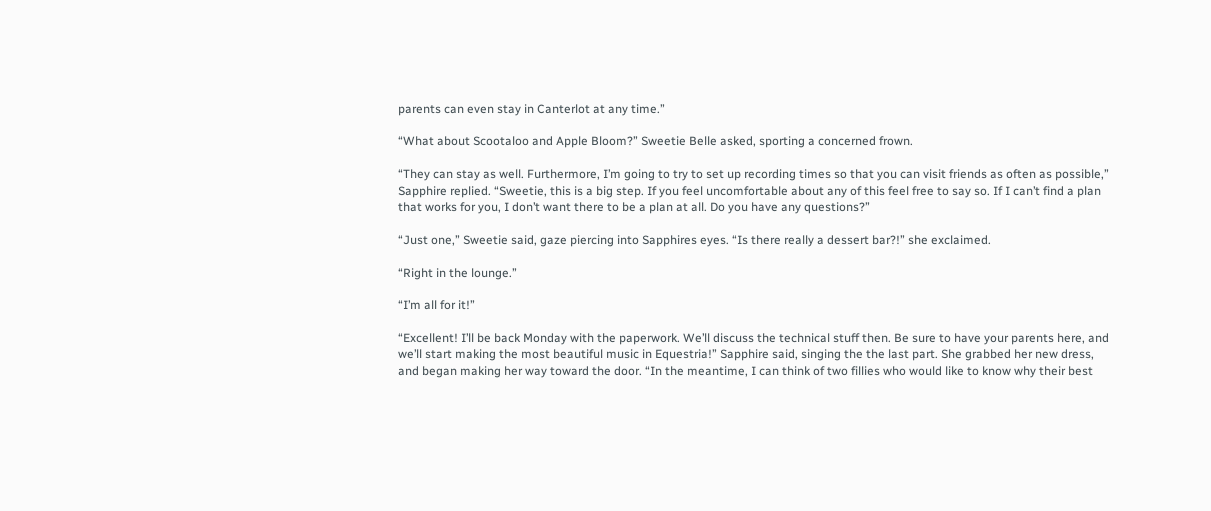parents can even stay in Canterlot at any time.”

“What about Scootaloo and Apple Bloom?” Sweetie Belle asked, sporting a concerned frown.

“They can stay as well. Furthermore, I’m going to try to set up recording times so that you can visit friends as often as possible,” Sapphire replied. “Sweetie, this is a big step. If you feel uncomfortable about any of this feel free to say so. If I can’t find a plan that works for you, I don’t want there to be a plan at all. Do you have any questions?”

“Just one,” Sweetie said, gaze piercing into Sapphires eyes. “Is there really a dessert bar?!” she exclaimed.

“Right in the lounge.”

“I’m all for it!”

“Excellent! I’ll be back Monday with the paperwork. We’ll discuss the technical stuff then. Be sure to have your parents here, and we’ll start making the most beautiful music in Equestria!” Sapphire said, singing the the last part. She grabbed her new dress, and began making her way toward the door. “In the meantime, I can think of two fillies who would like to know why their best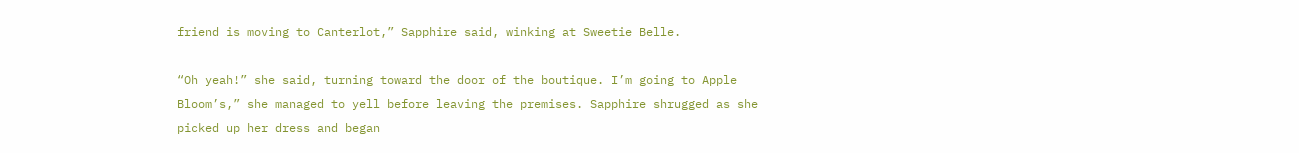friend is moving to Canterlot,” Sapphire said, winking at Sweetie Belle.

“Oh yeah!” she said, turning toward the door of the boutique. I’m going to Apple Bloom’s,” she managed to yell before leaving the premises. Sapphire shrugged as she picked up her dress and began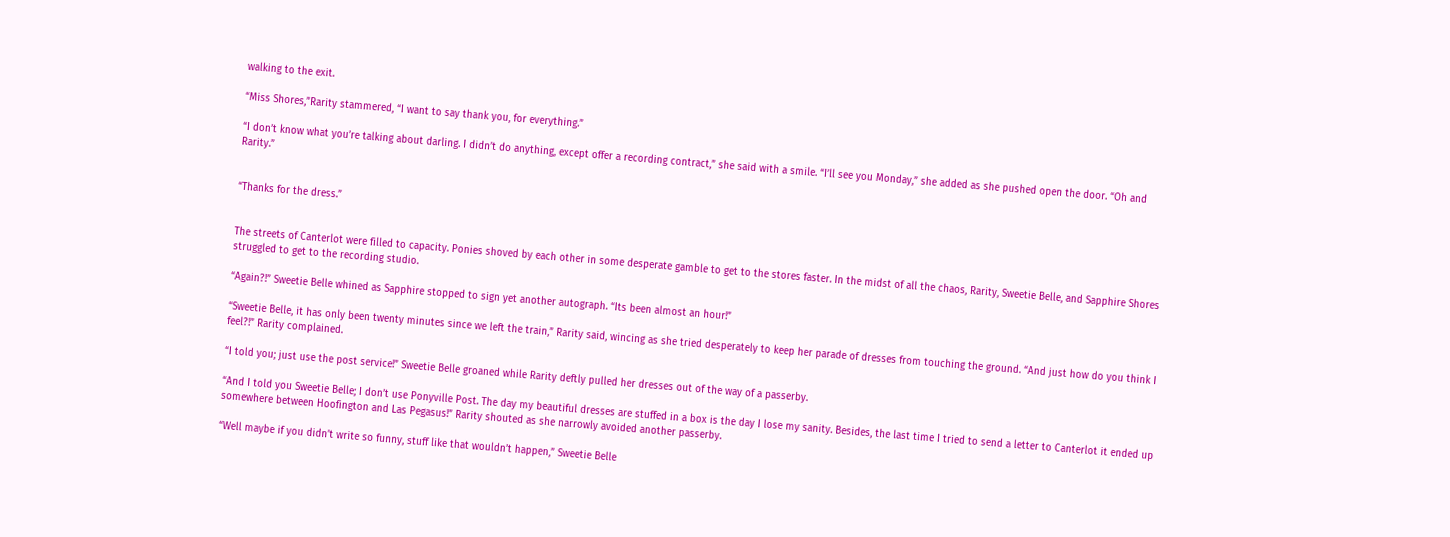walking to the exit.

“Miss Shores,”Rarity stammered, “I want to say thank you, for everything.”

“I don’t know what you’re talking about darling. I didn’t do anything, except offer a recording contract,” she said with a smile. “I’ll see you Monday,” she added as she pushed open the door. “Oh and Rarity.”


“Thanks for the dress.”


The streets of Canterlot were filled to capacity. Ponies shoved by each other in some desperate gamble to get to the stores faster. In the midst of all the chaos, Rarity, Sweetie Belle, and Sapphire Shores struggled to get to the recording studio.

“Again?!” Sweetie Belle whined as Sapphire stopped to sign yet another autograph. “Its been almost an hour!”

“Sweetie Belle, it has only been twenty minutes since we left the train,” Rarity said, wincing as she tried desperately to keep her parade of dresses from touching the ground. “And just how do you think I feel?!” Rarity complained.

“I told you; just use the post service!” Sweetie Belle groaned while Rarity deftly pulled her dresses out of the way of a passerby.

“And I told you Sweetie Belle; I don’t use Ponyville Post. The day my beautiful dresses are stuffed in a box is the day I lose my sanity. Besides, the last time I tried to send a letter to Canterlot it ended up somewhere between Hoofington and Las Pegasus!” Rarity shouted as she narrowly avoided another passerby.

“Well maybe if you didn’t write so funny, stuff like that wouldn’t happen,” Sweetie Belle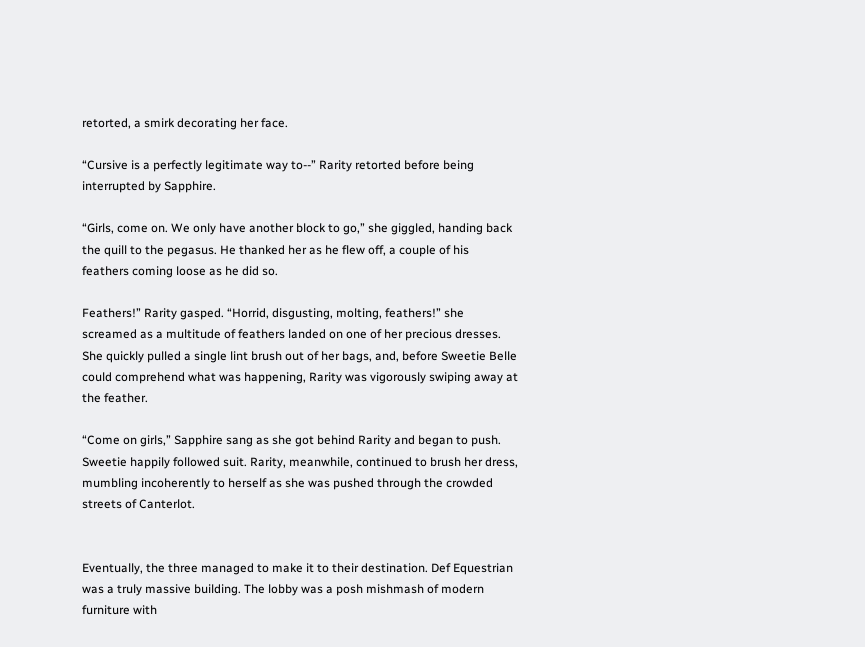retorted, a smirk decorating her face.

“Cursive is a perfectly legitimate way to--” Rarity retorted before being interrupted by Sapphire.

“Girls, come on. We only have another block to go,” she giggled, handing back the quill to the pegasus. He thanked her as he flew off, a couple of his feathers coming loose as he did so.

Feathers!” Rarity gasped. “Horrid, disgusting, molting, feathers!” she screamed as a multitude of feathers landed on one of her precious dresses. She quickly pulled a single lint brush out of her bags, and, before Sweetie Belle could comprehend what was happening, Rarity was vigorously swiping away at the feather.

“Come on girls,” Sapphire sang as she got behind Rarity and began to push. Sweetie happily followed suit. Rarity, meanwhile, continued to brush her dress, mumbling incoherently to herself as she was pushed through the crowded streets of Canterlot.


Eventually, the three managed to make it to their destination. Def Equestrian was a truly massive building. The lobby was a posh mishmash of modern furniture with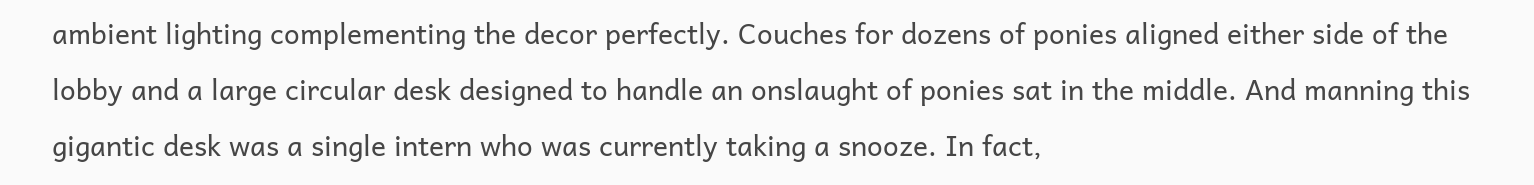ambient lighting complementing the decor perfectly. Couches for dozens of ponies aligned either side of the lobby and a large circular desk designed to handle an onslaught of ponies sat in the middle. And manning this gigantic desk was a single intern who was currently taking a snooze. In fact,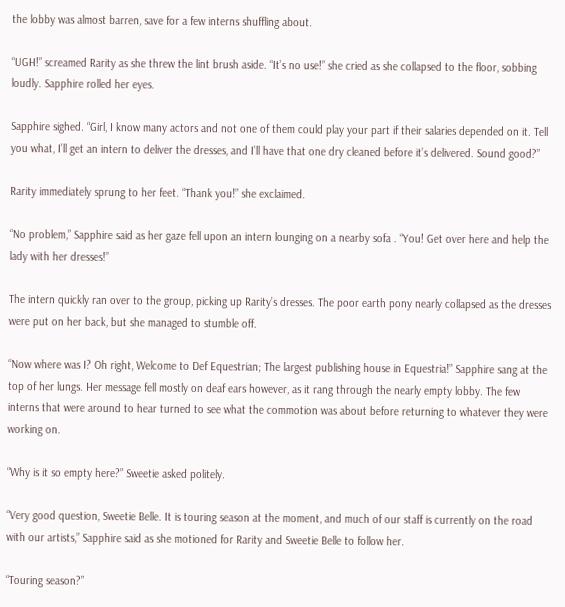the lobby was almost barren, save for a few interns shuffling about.

“UGH!” screamed Rarity as she threw the lint brush aside. “It’s no use!” she cried as she collapsed to the floor, sobbing loudly. Sapphire rolled her eyes.

Sapphire sighed. “Girl, I know many actors and not one of them could play your part if their salaries depended on it. Tell you what, I’ll get an intern to deliver the dresses, and I’ll have that one dry cleaned before it’s delivered. Sound good?”

Rarity immediately sprung to her feet. “Thank you!” she exclaimed.

“No problem,” Sapphire said as her gaze fell upon an intern lounging on a nearby sofa . “You! Get over here and help the lady with her dresses!”

The intern quickly ran over to the group, picking up Rarity’s dresses. The poor earth pony nearly collapsed as the dresses were put on her back, but she managed to stumble off.

“Now where was I? Oh right, Welcome to Def Equestrian; The largest publishing house in Equestria!” Sapphire sang at the top of her lungs. Her message fell mostly on deaf ears however, as it rang through the nearly empty lobby. The few interns that were around to hear turned to see what the commotion was about before returning to whatever they were working on.

“Why is it so empty here?” Sweetie asked politely.

“Very good question, Sweetie Belle. It is touring season at the moment, and much of our staff is currently on the road with our artists,” Sapphire said as she motioned for Rarity and Sweetie Belle to follow her.

“Touring season?”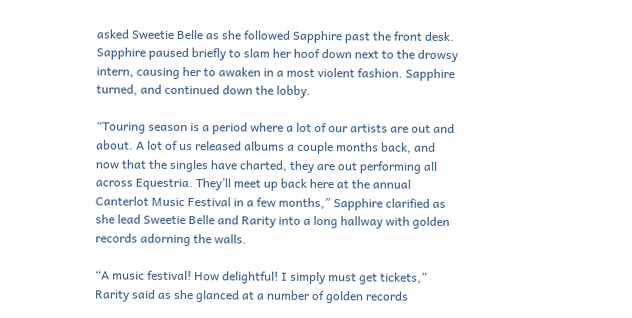asked Sweetie Belle as she followed Sapphire past the front desk. Sapphire paused briefly to slam her hoof down next to the drowsy intern, causing her to awaken in a most violent fashion. Sapphire turned, and continued down the lobby.

“Touring season is a period where a lot of our artists are out and about. A lot of us released albums a couple months back, and now that the singles have charted, they are out performing all across Equestria. They’ll meet up back here at the annual Canterlot Music Festival in a few months,” Sapphire clarified as she lead Sweetie Belle and Rarity into a long hallway with golden records adorning the walls.

“A music festival! How delightful! I simply must get tickets,” Rarity said as she glanced at a number of golden records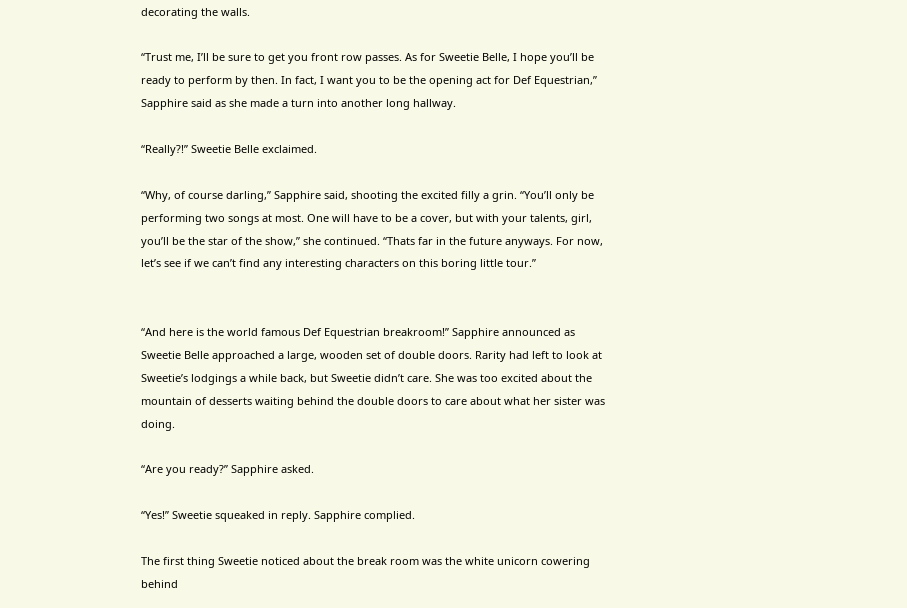decorating the walls.

“Trust me, I’ll be sure to get you front row passes. As for Sweetie Belle, I hope you’ll be ready to perform by then. In fact, I want you to be the opening act for Def Equestrian,” Sapphire said as she made a turn into another long hallway.

“Really?!” Sweetie Belle exclaimed.

“Why, of course darling,” Sapphire said, shooting the excited filly a grin. “You’ll only be performing two songs at most. One will have to be a cover, but with your talents, girl, you’ll be the star of the show,” she continued. “Thats far in the future anyways. For now, let’s see if we can’t find any interesting characters on this boring little tour.”


“And here is the world famous Def Equestrian breakroom!” Sapphire announced as Sweetie Belle approached a large, wooden set of double doors. Rarity had left to look at Sweetie’s lodgings a while back, but Sweetie didn’t care. She was too excited about the mountain of desserts waiting behind the double doors to care about what her sister was doing.

“Are you ready?” Sapphire asked.

“Yes!” Sweetie squeaked in reply. Sapphire complied.

The first thing Sweetie noticed about the break room was the white unicorn cowering behind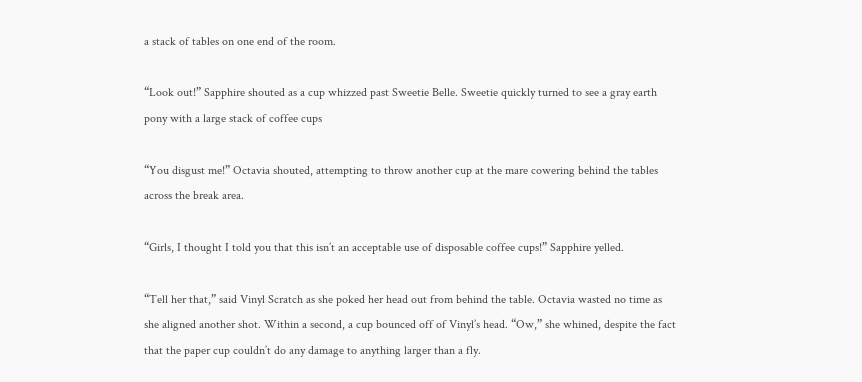a stack of tables on one end of the room.

“Look out!” Sapphire shouted as a cup whizzed past Sweetie Belle. Sweetie quickly turned to see a gray earth pony with a large stack of coffee cups

“You disgust me!” Octavia shouted, attempting to throw another cup at the mare cowering behind the tables across the break area.

“Girls, I thought I told you that this isn’t an acceptable use of disposable coffee cups!” Sapphire yelled.

“Tell her that,” said Vinyl Scratch as she poked her head out from behind the table. Octavia wasted no time as she aligned another shot. Within a second, a cup bounced off of Vinyl’s head. “Ow,” she whined, despite the fact that the paper cup couldn’t do any damage to anything larger than a fly.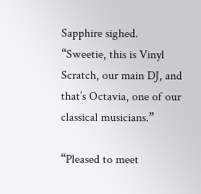Sapphire sighed. “Sweetie, this is Vinyl Scratch, our main DJ, and that’s Octavia, one of our classical musicians.”

“Pleased to meet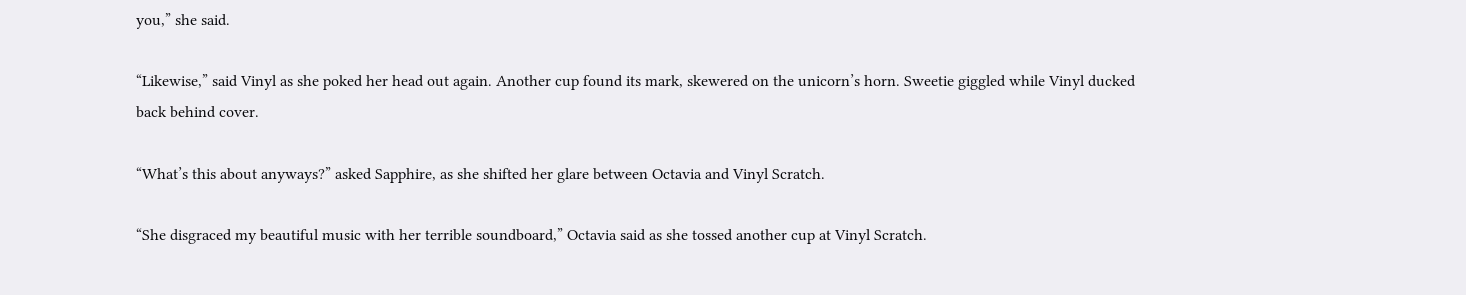you,” she said.

“Likewise,” said Vinyl as she poked her head out again. Another cup found its mark, skewered on the unicorn’s horn. Sweetie giggled while Vinyl ducked back behind cover.

“What’s this about anyways?” asked Sapphire, as she shifted her glare between Octavia and Vinyl Scratch.

“She disgraced my beautiful music with her terrible soundboard,” Octavia said as she tossed another cup at Vinyl Scratch.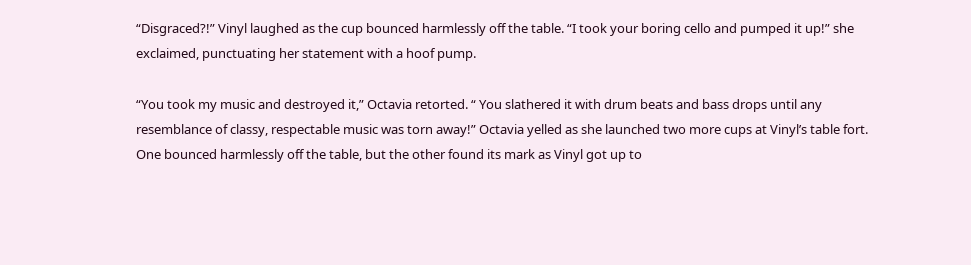“Disgraced?!” Vinyl laughed as the cup bounced harmlessly off the table. “I took your boring cello and pumped it up!” she exclaimed, punctuating her statement with a hoof pump.

“You took my music and destroyed it,” Octavia retorted. “ You slathered it with drum beats and bass drops until any resemblance of classy, respectable music was torn away!” Octavia yelled as she launched two more cups at Vinyl’s table fort. One bounced harmlessly off the table, but the other found its mark as Vinyl got up to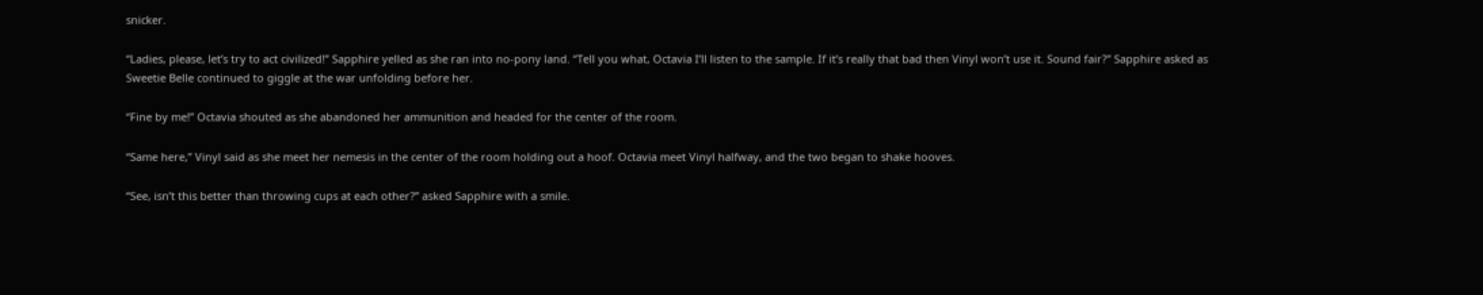snicker.

“Ladies, please, let’s try to act civilized!” Sapphire yelled as she ran into no-pony land. “Tell you what, Octavia I’ll listen to the sample. If it’s really that bad then Vinyl won’t use it. Sound fair?” Sapphire asked as Sweetie Belle continued to giggle at the war unfolding before her.

“Fine by me!” Octavia shouted as she abandoned her ammunition and headed for the center of the room.

“Same here,” Vinyl said as she meet her nemesis in the center of the room holding out a hoof. Octavia meet Vinyl halfway, and the two began to shake hooves.

“See, isn’t this better than throwing cups at each other?” asked Sapphire with a smile.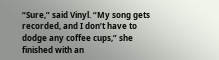“Sure,” said Vinyl. “My song gets recorded, and I don’t have to dodge any coffee cups,” she finished with an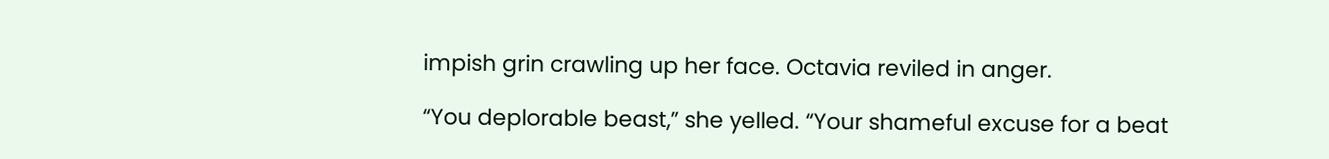impish grin crawling up her face. Octavia reviled in anger.

“You deplorable beast,” she yelled. “Your shameful excuse for a beat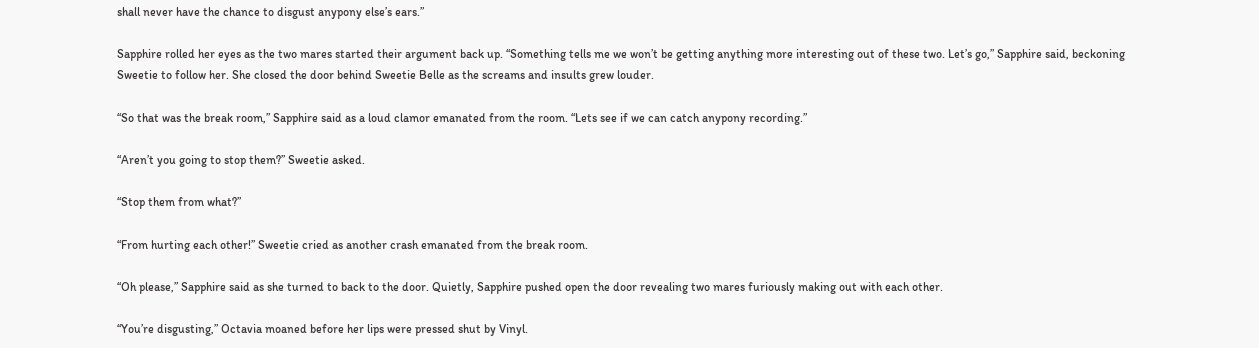shall never have the chance to disgust anypony else’s ears.”

Sapphire rolled her eyes as the two mares started their argument back up. “Something tells me we won’t be getting anything more interesting out of these two. Let’s go,” Sapphire said, beckoning Sweetie to follow her. She closed the door behind Sweetie Belle as the screams and insults grew louder.

“So that was the break room,” Sapphire said as a loud clamor emanated from the room. “Lets see if we can catch anypony recording.”

“Aren’t you going to stop them?” Sweetie asked.

“Stop them from what?”

“From hurting each other!” Sweetie cried as another crash emanated from the break room.

“Oh please,” Sapphire said as she turned to back to the door. Quietly, Sapphire pushed open the door revealing two mares furiously making out with each other.

“You’re disgusting,” Octavia moaned before her lips were pressed shut by Vinyl.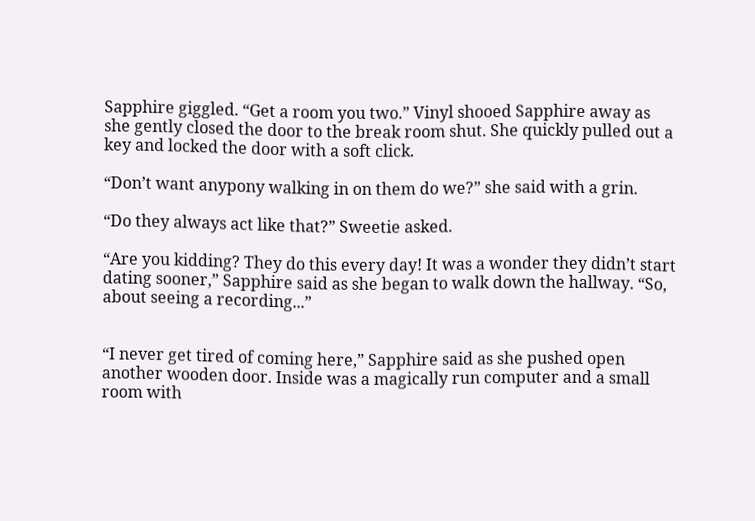Sapphire giggled. “Get a room you two.” Vinyl shooed Sapphire away as she gently closed the door to the break room shut. She quickly pulled out a key and locked the door with a soft click.

“Don’t want anypony walking in on them do we?” she said with a grin.

“Do they always act like that?” Sweetie asked.

“Are you kidding? They do this every day! It was a wonder they didn’t start dating sooner,” Sapphire said as she began to walk down the hallway. “So, about seeing a recording...”


“I never get tired of coming here,” Sapphire said as she pushed open another wooden door. Inside was a magically run computer and a small room with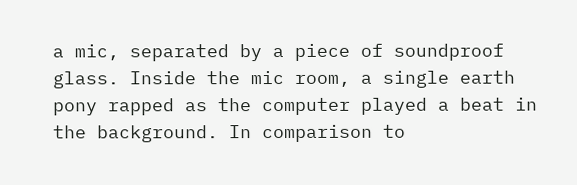a mic, separated by a piece of soundproof glass. Inside the mic room, a single earth pony rapped as the computer played a beat in the background. In comparison to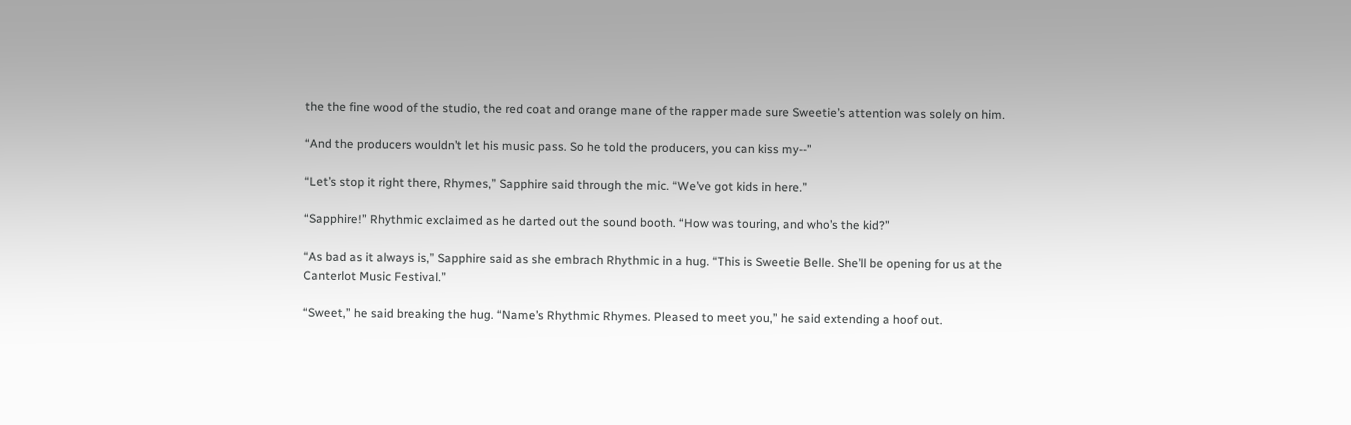the the fine wood of the studio, the red coat and orange mane of the rapper made sure Sweetie’s attention was solely on him.

“And the producers wouldn’t let his music pass. So he told the producers, you can kiss my--”

“Let’s stop it right there, Rhymes,” Sapphire said through the mic. “We’ve got kids in here.”

“Sapphire!” Rhythmic exclaimed as he darted out the sound booth. “How was touring, and who’s the kid?”

“As bad as it always is,” Sapphire said as she embrach Rhythmic in a hug. “This is Sweetie Belle. She’ll be opening for us at the Canterlot Music Festival.”

“Sweet,” he said breaking the hug. “Name’s Rhythmic Rhymes. Pleased to meet you,” he said extending a hoof out.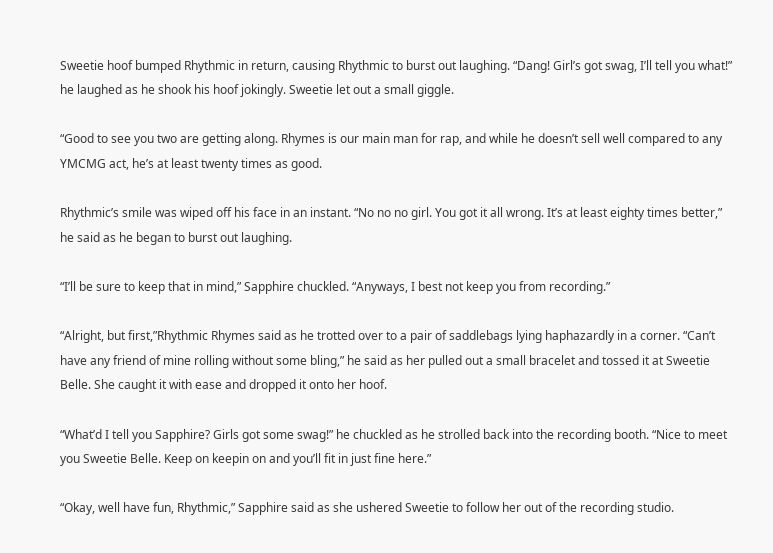Sweetie hoof bumped Rhythmic in return, causing Rhythmic to burst out laughing. “Dang! Girl’s got swag, I’ll tell you what!” he laughed as he shook his hoof jokingly. Sweetie let out a small giggle.

“Good to see you two are getting along. Rhymes is our main man for rap, and while he doesn’t sell well compared to any YMCMG act, he’s at least twenty times as good.

Rhythmic’s smile was wiped off his face in an instant. “No no no girl. You got it all wrong. It’s at least eighty times better,” he said as he began to burst out laughing.

“I’ll be sure to keep that in mind,” Sapphire chuckled. “Anyways, I best not keep you from recording.”

“Alright, but first,”Rhythmic Rhymes said as he trotted over to a pair of saddlebags lying haphazardly in a corner. “Can’t have any friend of mine rolling without some bling,” he said as her pulled out a small bracelet and tossed it at Sweetie Belle. She caught it with ease and dropped it onto her hoof.

“What’d I tell you Sapphire? Girls got some swag!” he chuckled as he strolled back into the recording booth. “Nice to meet you Sweetie Belle. Keep on keepin on and you’ll fit in just fine here.”

“Okay, well have fun, Rhythmic,” Sapphire said as she ushered Sweetie to follow her out of the recording studio.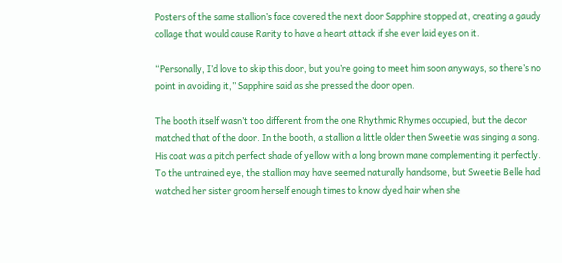Posters of the same stallion’s face covered the next door Sapphire stopped at, creating a gaudy collage that would cause Rarity to have a heart attack if she ever laid eyes on it.

“Personally, I’d love to skip this door, but you’re going to meet him soon anyways, so there’s no point in avoiding it,” Sapphire said as she pressed the door open.

The booth itself wasn’t too different from the one Rhythmic Rhymes occupied, but the decor matched that of the door. In the booth, a stallion a little older then Sweetie was singing a song. His coat was a pitch perfect shade of yellow with a long brown mane complementing it perfectly. To the untrained eye, the stallion may have seemed naturally handsome, but Sweetie Belle had watched her sister groom herself enough times to know dyed hair when she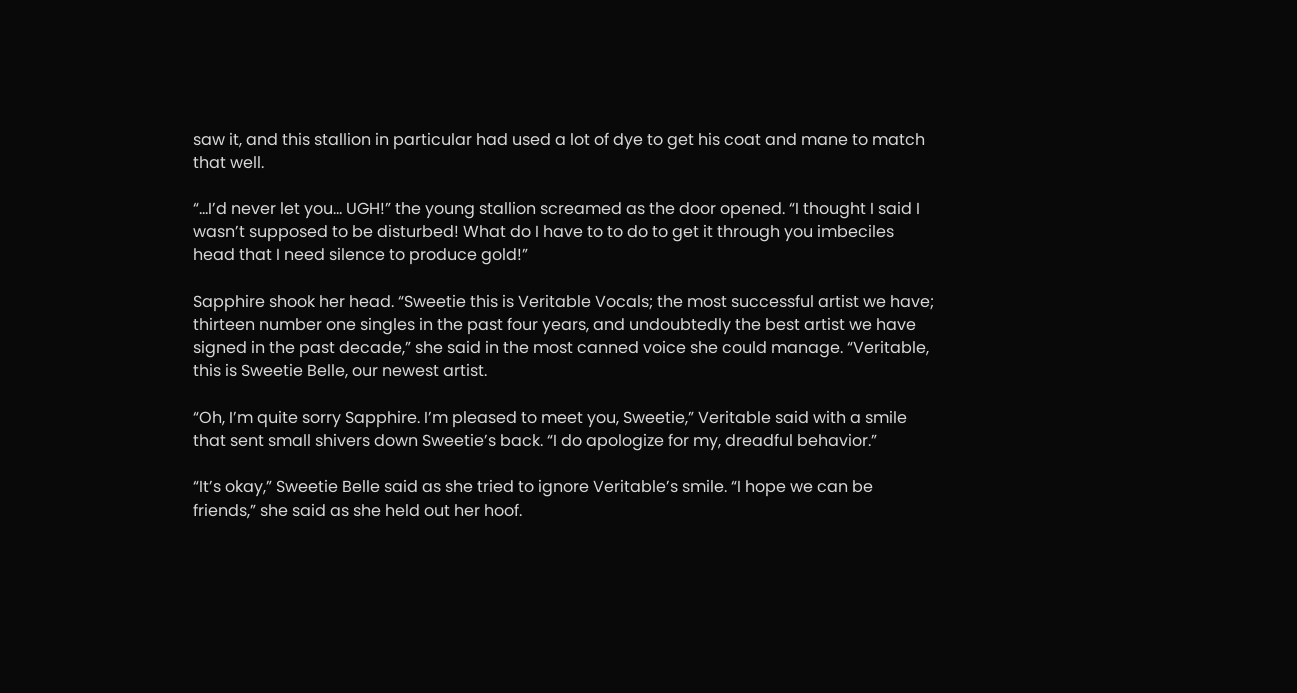saw it, and this stallion in particular had used a lot of dye to get his coat and mane to match that well.

“...I’d never let you... UGH!” the young stallion screamed as the door opened. “I thought I said I wasn’t supposed to be disturbed! What do I have to to do to get it through you imbeciles head that I need silence to produce gold!”

Sapphire shook her head. “Sweetie this is Veritable Vocals; the most successful artist we have; thirteen number one singles in the past four years, and undoubtedly the best artist we have signed in the past decade,” she said in the most canned voice she could manage. “Veritable, this is Sweetie Belle, our newest artist.

“Oh, I’m quite sorry Sapphire. I’m pleased to meet you, Sweetie,” Veritable said with a smile that sent small shivers down Sweetie’s back. “I do apologize for my, dreadful behavior.”

“It’s okay,” Sweetie Belle said as she tried to ignore Veritable’s smile. “I hope we can be friends,” she said as she held out her hoof.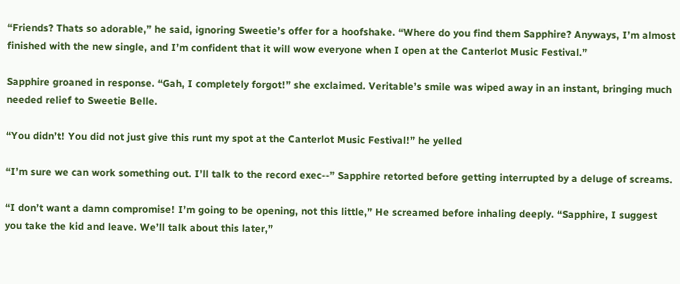“Friends? Thats so adorable,” he said, ignoring Sweetie’s offer for a hoofshake. “Where do you find them Sapphire? Anyways, I’m almost finished with the new single, and I’m confident that it will wow everyone when I open at the Canterlot Music Festival.”

Sapphire groaned in response. “Gah, I completely forgot!” she exclaimed. Veritable’s smile was wiped away in an instant, bringing much needed relief to Sweetie Belle.

“You didn’t! You did not just give this runt my spot at the Canterlot Music Festival!” he yelled

“I’m sure we can work something out. I’ll talk to the record exec--” Sapphire retorted before getting interrupted by a deluge of screams.

“I don’t want a damn compromise! I’m going to be opening, not this little,” He screamed before inhaling deeply. “Sapphire, I suggest you take the kid and leave. We’ll talk about this later,”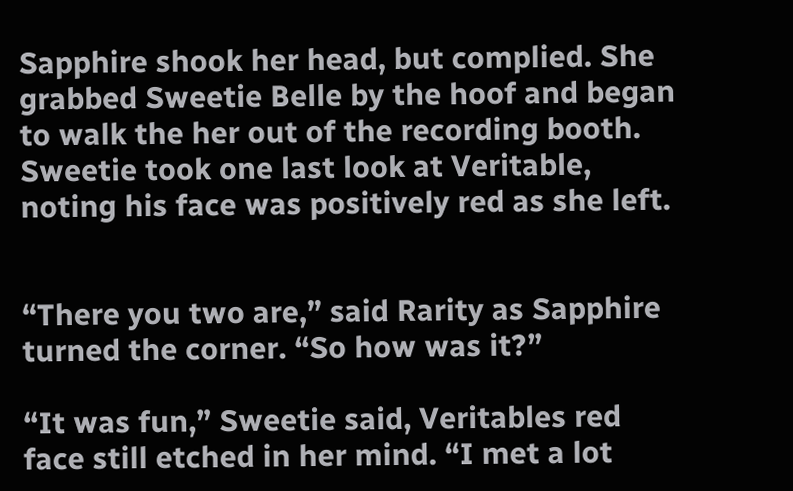Sapphire shook her head, but complied. She grabbed Sweetie Belle by the hoof and began to walk the her out of the recording booth. Sweetie took one last look at Veritable, noting his face was positively red as she left.


“There you two are,” said Rarity as Sapphire turned the corner. “So how was it?”

“It was fun,” Sweetie said, Veritables red face still etched in her mind. “I met a lot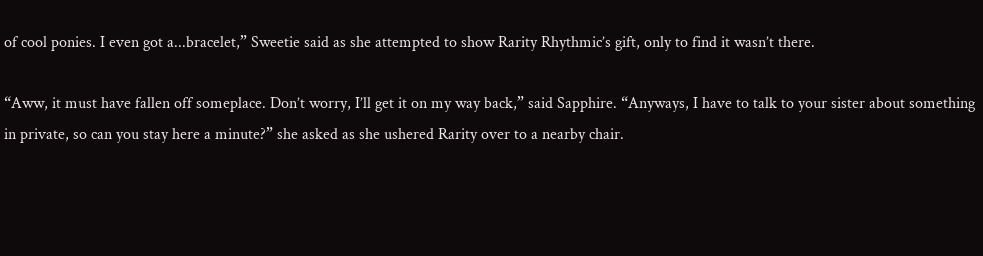of cool ponies. I even got a...bracelet,” Sweetie said as she attempted to show Rarity Rhythmic’s gift, only to find it wasn’t there.

“Aww, it must have fallen off someplace. Don’t worry, I’ll get it on my way back,” said Sapphire. “Anyways, I have to talk to your sister about something in private, so can you stay here a minute?” she asked as she ushered Rarity over to a nearby chair.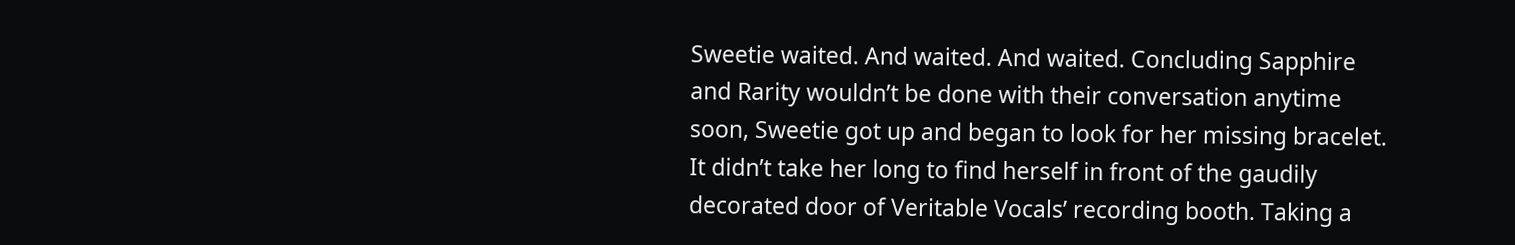Sweetie waited. And waited. And waited. Concluding Sapphire and Rarity wouldn’t be done with their conversation anytime soon, Sweetie got up and began to look for her missing bracelet. It didn’t take her long to find herself in front of the gaudily decorated door of Veritable Vocals’ recording booth. Taking a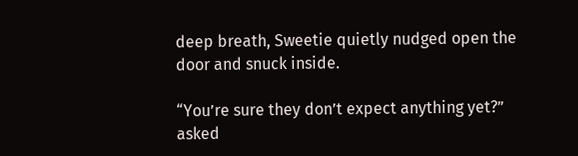deep breath, Sweetie quietly nudged open the door and snuck inside.

“You’re sure they don’t expect anything yet?” asked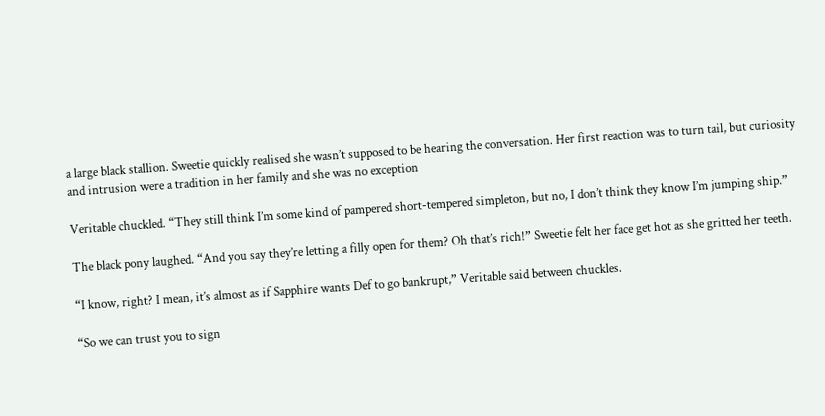a large black stallion. Sweetie quickly realised she wasn’t supposed to be hearing the conversation. Her first reaction was to turn tail, but curiosity and intrusion were a tradition in her family and she was no exception

Veritable chuckled. “They still think I’m some kind of pampered short-tempered simpleton, but no, I don’t think they know I’m jumping ship.”

The black pony laughed. “And you say they’re letting a filly open for them? Oh that’s rich!” Sweetie felt her face get hot as she gritted her teeth.

“I know, right? I mean, it’s almost as if Sapphire wants Def to go bankrupt,” Veritable said between chuckles.

“So we can trust you to sign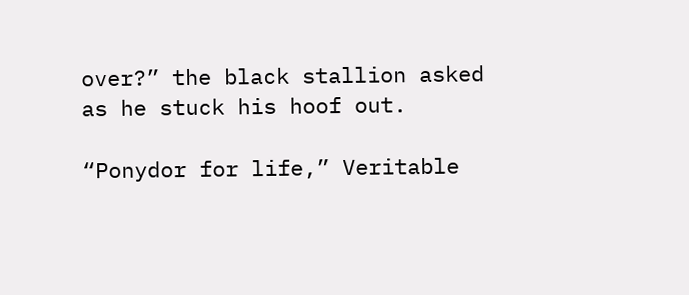over?” the black stallion asked as he stuck his hoof out.

“Ponydor for life,” Veritable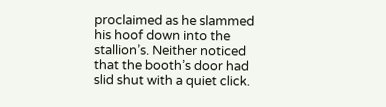proclaimed as he slammed his hoof down into the stallion’s. Neither noticed that the booth’s door had slid shut with a quiet click.